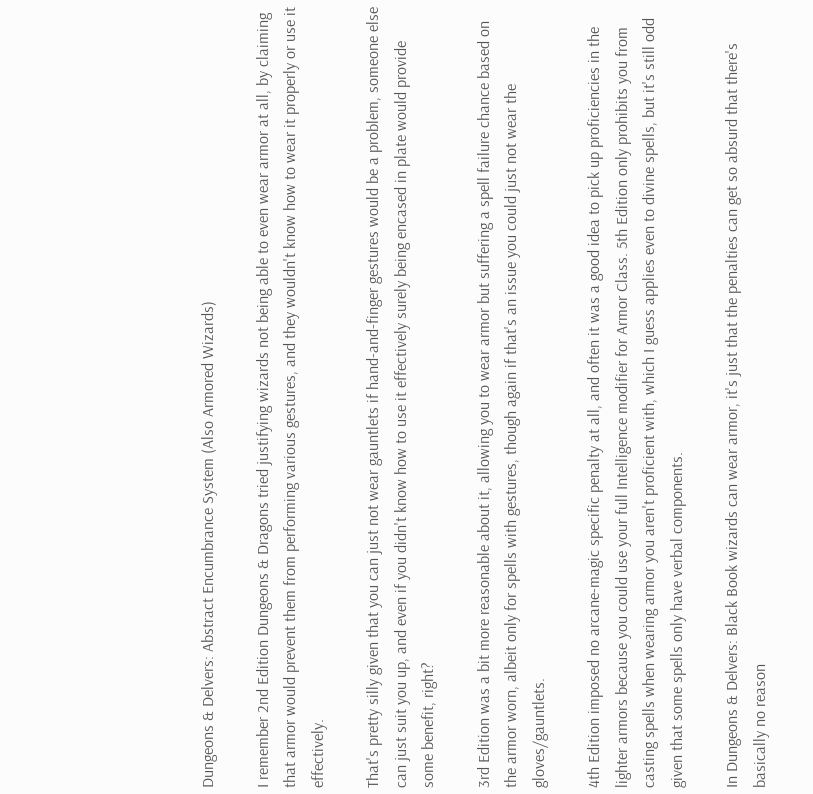Dungeons & Delvers: Abstract Encumbrance System (Also Armored Wizards)

I remember 2nd Edition Dungeons & Dragons tried justifying wizards not being able to even wear armor at all, by claiming that armor would prevent them from performing various gestures, and they wouldn't know how to wear it properly or use it effectively.

That's pretty silly given that you can just not wear gauntlets if hand-and-finger gestures would be a problem, someone else can just suit you up, and even if you didn't know how to use it effectively surely being encased in plate would provide some benefit, right?

3rd Edition was a bit more reasonable about it, allowing you to wear armor but suffering a spell failure chance based on the armor worn, albeit only for spells with gestures, though again if that's an issue you could just not wear the gloves/gauntlets.

4th Edition imposed no arcane-magic specific penalty at all, and often it was a good idea to pick up proficiencies in the lighter armors because you could use your full Intelligence modifier for Armor Class. 5th Edition only prohibits you from casting spells when wearing armor you aren't proficient with, which I guess applies even to divine spells, but it's still odd given that some spells only have verbal components.

In Dungeons & Delvers: Black Book wizards can wear armor, it's just that the penalties can get so absurd that there's basically no reason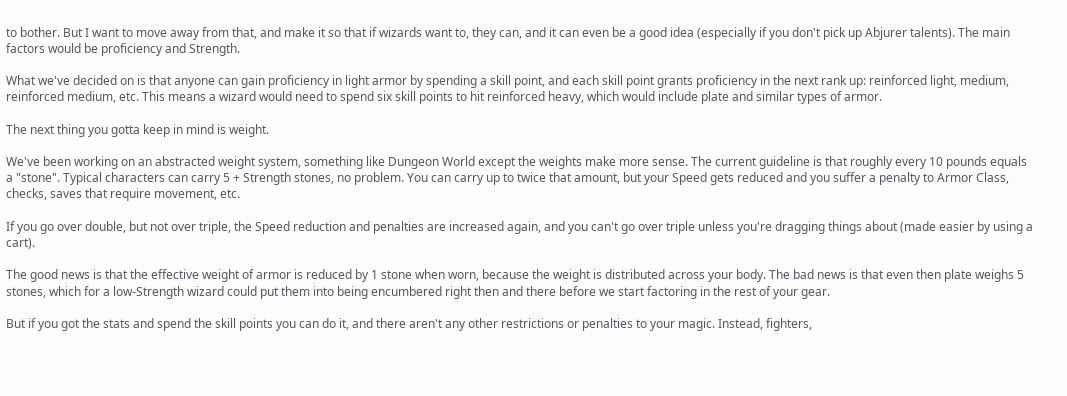to bother. But I want to move away from that, and make it so that if wizards want to, they can, and it can even be a good idea (especially if you don't pick up Abjurer talents). The main factors would be proficiency and Strength.

What we've decided on is that anyone can gain proficiency in light armor by spending a skill point, and each skill point grants proficiency in the next rank up: reinforced light, medium, reinforced medium, etc. This means a wizard would need to spend six skill points to hit reinforced heavy, which would include plate and similar types of armor.

The next thing you gotta keep in mind is weight.

We've been working on an abstracted weight system, something like Dungeon World except the weights make more sense. The current guideline is that roughly every 10 pounds equals a "stone". Typical characters can carry 5 + Strength stones, no problem. You can carry up to twice that amount, but your Speed gets reduced and you suffer a penalty to Armor Class, checks, saves that require movement, etc.

If you go over double, but not over triple, the Speed reduction and penalties are increased again, and you can't go over triple unless you're dragging things about (made easier by using a cart).

The good news is that the effective weight of armor is reduced by 1 stone when worn, because the weight is distributed across your body. The bad news is that even then plate weighs 5 stones, which for a low-Strength wizard could put them into being encumbered right then and there before we start factoring in the rest of your gear.

But if you got the stats and spend the skill points you can do it, and there aren't any other restrictions or penalties to your magic. Instead, fighters,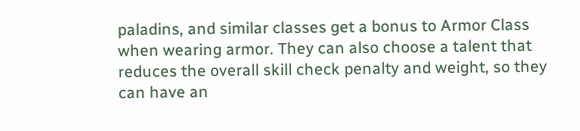paladins, and similar classes get a bonus to Armor Class when wearing armor. They can also choose a talent that reduces the overall skill check penalty and weight, so they can have an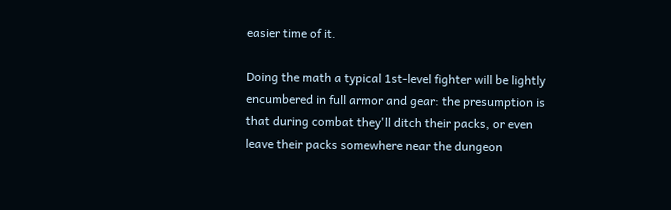easier time of it.

Doing the math a typical 1st-level fighter will be lightly encumbered in full armor and gear: the presumption is that during combat they'll ditch their packs, or even leave their packs somewhere near the dungeon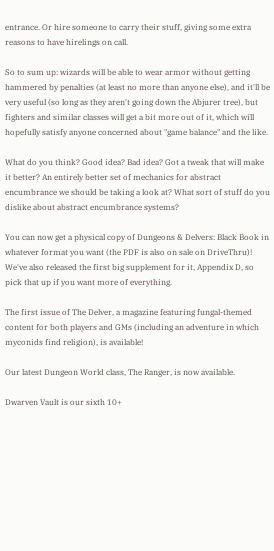entrance. Or hire someone to carry their stuff, giving some extra reasons to have hirelings on call.

So to sum up: wizards will be able to wear armor without getting hammered by penalties (at least no more than anyone else), and it'll be very useful (so long as they aren't going down the Abjurer tree), but fighters and similar classes will get a bit more out of it, which will hopefully satisfy anyone concerned about "game balance" and the like.

What do you think? Good idea? Bad idea? Got a tweak that will make it better? An entirely better set of mechanics for abstract encumbrance we should be taking a look at? What sort of stuff do you dislike about abstract encumbrance systems?

You can now get a physical copy of Dungeons & Delvers: Black Book in whatever format you want (the PDF is also on sale on DriveThru)! We've also released the first big supplement for it, Appendix D, so pick that up if you want more of everything.

The first issue of The Delver, a magazine featuring fungal-themed content for both players and GMs (including an adventure in which myconids find religion), is available!

Our latest Dungeon World class, The Ranger, is now available.

Dwarven Vault is our sixth 10+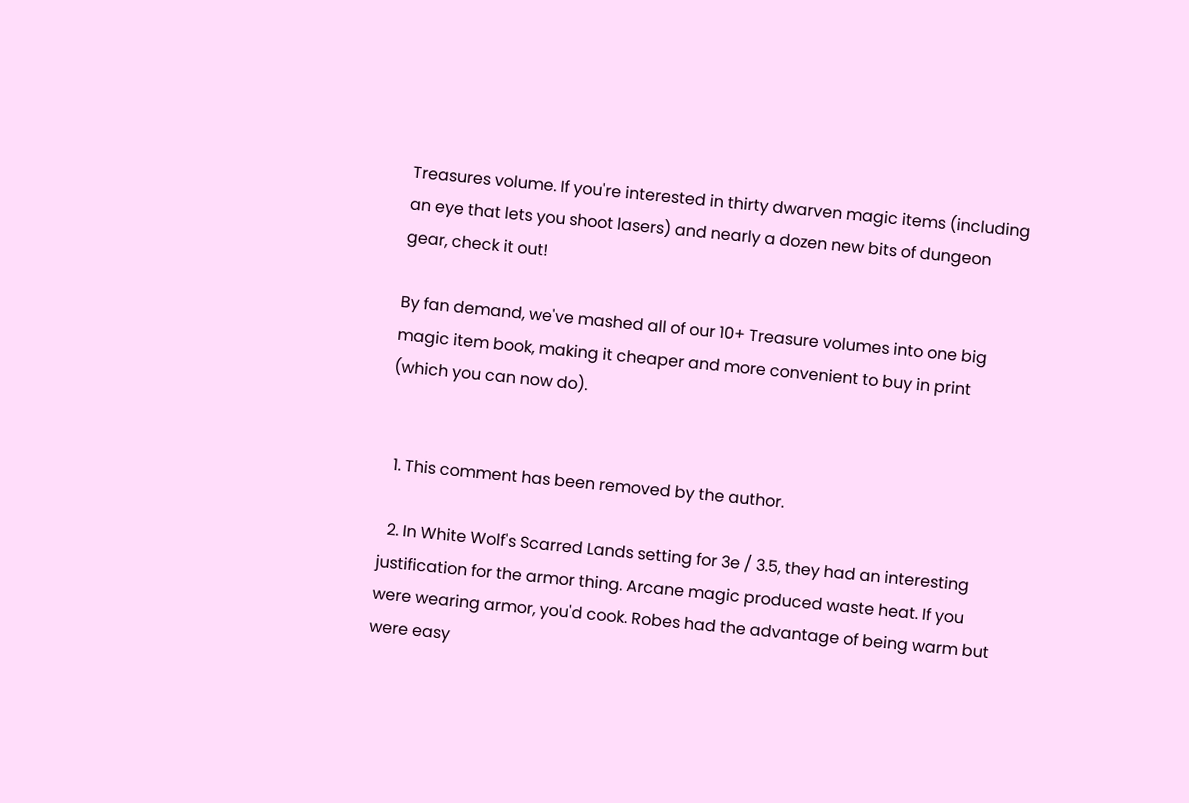Treasures volume. If you're interested in thirty dwarven magic items (including an eye that lets you shoot lasers) and nearly a dozen new bits of dungeon gear, check it out!

By fan demand, we've mashed all of our 10+ Treasure volumes into one big magic item book, making it cheaper and more convenient to buy in print (which you can now do).


  1. This comment has been removed by the author.

  2. In White Wolf's Scarred Lands setting for 3e / 3.5, they had an interesting justification for the armor thing. Arcane magic produced waste heat. If you were wearing armor, you'd cook. Robes had the advantage of being warm but were easy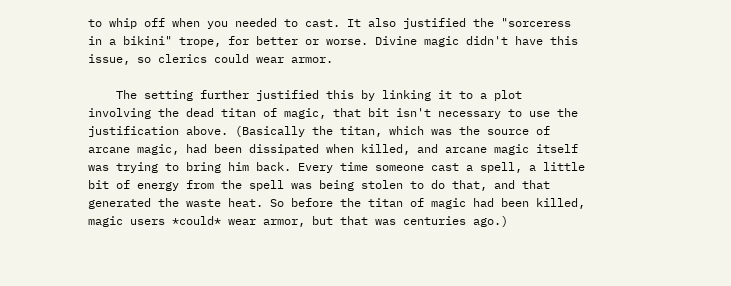to whip off when you needed to cast. It also justified the "sorceress in a bikini" trope, for better or worse. Divine magic didn't have this issue, so clerics could wear armor.

    The setting further justified this by linking it to a plot involving the dead titan of magic, that bit isn't necessary to use the justification above. (Basically the titan, which was the source of arcane magic, had been dissipated when killed, and arcane magic itself was trying to bring him back. Every time someone cast a spell, a little bit of energy from the spell was being stolen to do that, and that generated the waste heat. So before the titan of magic had been killed, magic users *could* wear armor, but that was centuries ago.)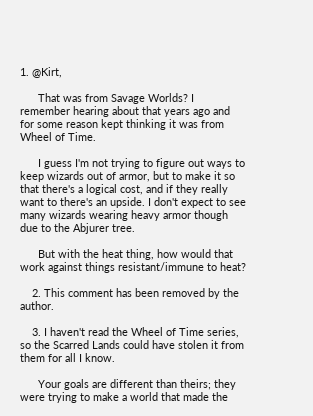1. @Kirt,

      That was from Savage Worlds? I remember hearing about that years ago and for some reason kept thinking it was from Wheel of Time.

      I guess I'm not trying to figure out ways to keep wizards out of armor, but to make it so that there's a logical cost, and if they really want to there's an upside. I don't expect to see many wizards wearing heavy armor though due to the Abjurer tree.

      But with the heat thing, how would that work against things resistant/immune to heat?

    2. This comment has been removed by the author.

    3. I haven't read the Wheel of Time series, so the Scarred Lands could have stolen it from them for all I know.

      Your goals are different than theirs; they were trying to make a world that made the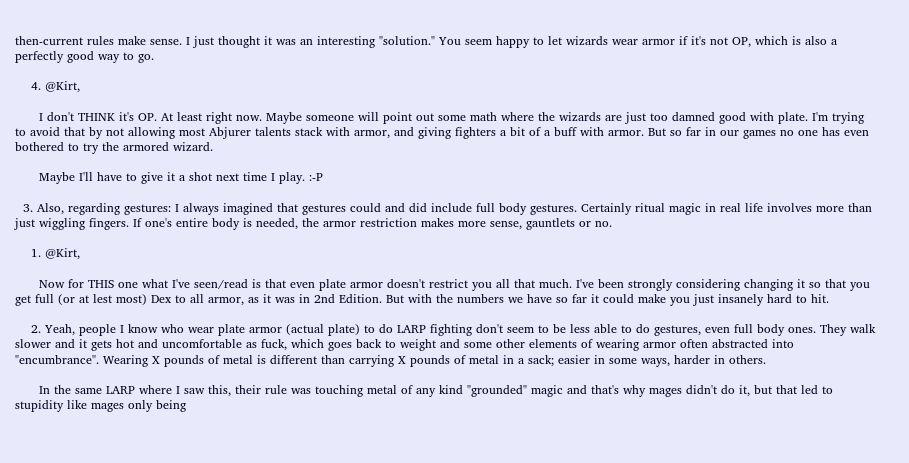then-current rules make sense. I just thought it was an interesting "solution." You seem happy to let wizards wear armor if it's not OP, which is also a perfectly good way to go.

    4. @Kirt,

      I don't THINK it's OP. At least right now. Maybe someone will point out some math where the wizards are just too damned good with plate. I'm trying to avoid that by not allowing most Abjurer talents stack with armor, and giving fighters a bit of a buff with armor. But so far in our games no one has even bothered to try the armored wizard.

      Maybe I'll have to give it a shot next time I play. :-P

  3. Also, regarding gestures: I always imagined that gestures could and did include full body gestures. Certainly ritual magic in real life involves more than just wiggling fingers. If one's entire body is needed, the armor restriction makes more sense, gauntlets or no.

    1. @Kirt,

      Now for THIS one what I've seen/read is that even plate armor doesn't restrict you all that much. I've been strongly considering changing it so that you get full (or at lest most) Dex to all armor, as it was in 2nd Edition. But with the numbers we have so far it could make you just insanely hard to hit.

    2. Yeah, people I know who wear plate armor (actual plate) to do LARP fighting don't seem to be less able to do gestures, even full body ones. They walk slower and it gets hot and uncomfortable as fuck, which goes back to weight and some other elements of wearing armor often abstracted into "encumbrance". Wearing X pounds of metal is different than carrying X pounds of metal in a sack; easier in some ways, harder in others.

      In the same LARP where I saw this, their rule was touching metal of any kind "grounded" magic and that's why mages didn't do it, but that led to stupidity like mages only being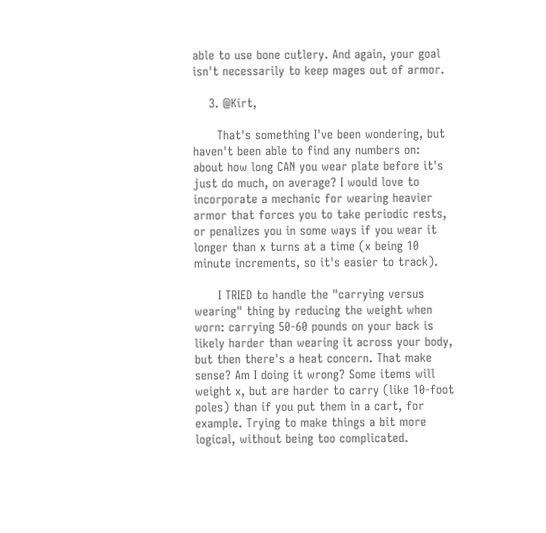able to use bone cutlery. And again, your goal isn't necessarily to keep mages out of armor.

    3. @Kirt,

      That's something I've been wondering, but haven't been able to find any numbers on: about how long CAN you wear plate before it's just do much, on average? I would love to incorporate a mechanic for wearing heavier armor that forces you to take periodic rests, or penalizes you in some ways if you wear it longer than x turns at a time (x being 10 minute increments, so it's easier to track).

      I TRIED to handle the "carrying versus wearing" thing by reducing the weight when worn: carrying 50-60 pounds on your back is likely harder than wearing it across your body, but then there's a heat concern. That make sense? Am I doing it wrong? Some items will weight x, but are harder to carry (like 10-foot poles) than if you put them in a cart, for example. Trying to make things a bit more logical, without being too complicated.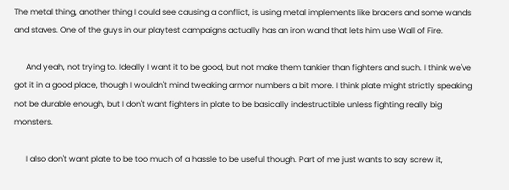The metal thing, another thing I could see causing a conflict, is using metal implements like bracers and some wands and staves. One of the guys in our playtest campaigns actually has an iron wand that lets him use Wall of Fire.

      And yeah, not trying to. Ideally I want it to be good, but not make them tankier than fighters and such. I think we've got it in a good place, though I wouldn't mind tweaking armor numbers a bit more. I think plate might strictly speaking not be durable enough, but I don't want fighters in plate to be basically indestructible unless fighting really big monsters.

      I also don't want plate to be too much of a hassle to be useful though. Part of me just wants to say screw it,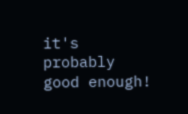it's probably good enough!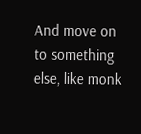And move on to something else, like monk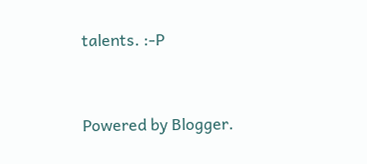talents. :-P


Powered by Blogger.